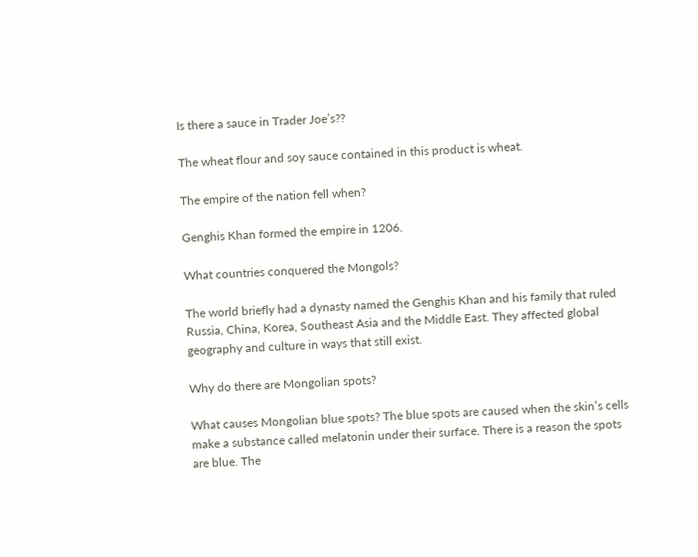Is there a sauce in Trader Joe’s??

The wheat flour and soy sauce contained in this product is wheat.

The empire of the nation fell when?

Genghis Khan formed the empire in 1206.

What countries conquered the Mongols?

The world briefly had a dynasty named the Genghis Khan and his family that ruled Russia, China, Korea, Southeast Asia and the Middle East. They affected global geography and culture in ways that still exist.

Why do there are Mongolian spots?

What causes Mongolian blue spots? The blue spots are caused when the skin’s cells make a substance called melatonin under their surface. There is a reason the spots are blue. The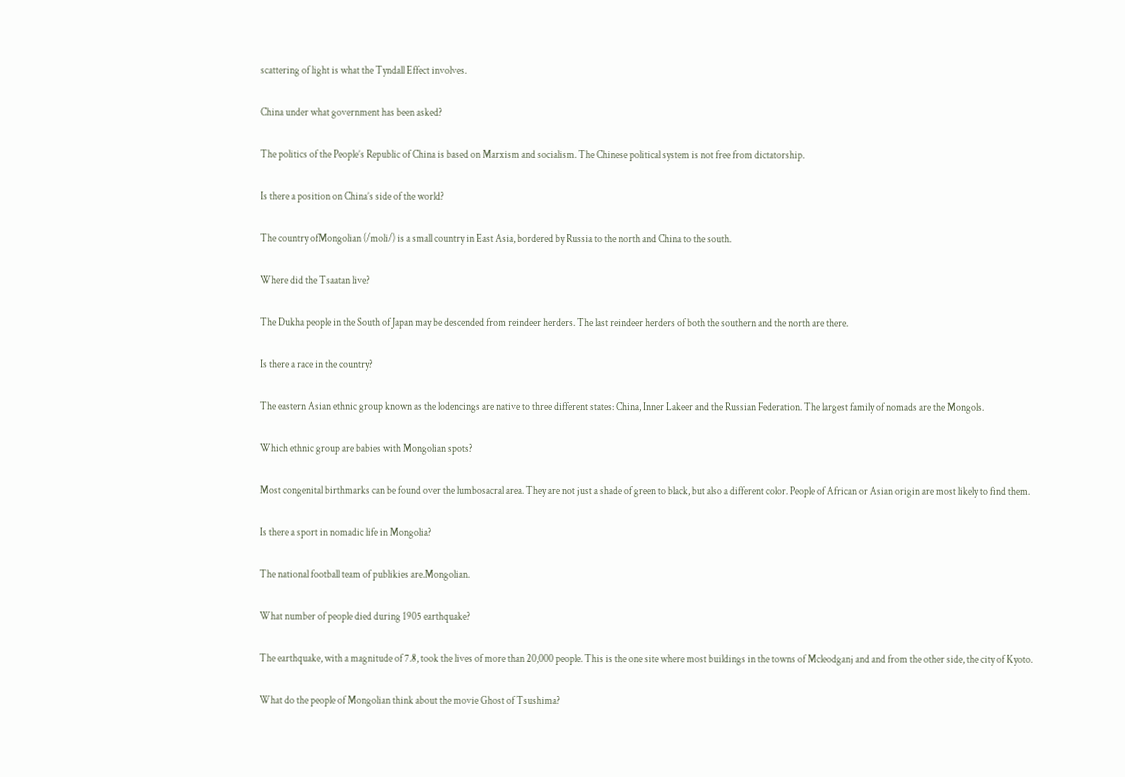scattering of light is what the Tyndall Effect involves.

China under what government has been asked?

The politics of the People’s Republic of China is based on Marxism and socialism. The Chinese political system is not free from dictatorship.

Is there a position on China’s side of the world?

The country ofMongolian (/moli/) is a small country in East Asia, bordered by Russia to the north and China to the south.

Where did the Tsaatan live?

The Dukha people in the South of Japan may be descended from reindeer herders. The last reindeer herders of both the southern and the north are there.

Is there a race in the country?

The eastern Asian ethnic group known as the lodencings are native to three different states: China, Inner Lakeer and the Russian Federation. The largest family of nomads are the Mongols.

Which ethnic group are babies with Mongolian spots?

Most congenital birthmarks can be found over the lumbosacral area. They are not just a shade of green to black, but also a different color. People of African or Asian origin are most likely to find them.

Is there a sport in nomadic life in Mongolia?

The national football team of publikies are.Mongolian.

What number of people died during 1905 earthquake?

The earthquake, with a magnitude of 7.8, took the lives of more than 20,000 people. This is the one site where most buildings in the towns of Mcleodganj and and from the other side, the city of Kyoto.

What do the people of Mongolian think about the movie Ghost of Tsushima?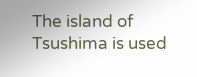The island of Tsushima is used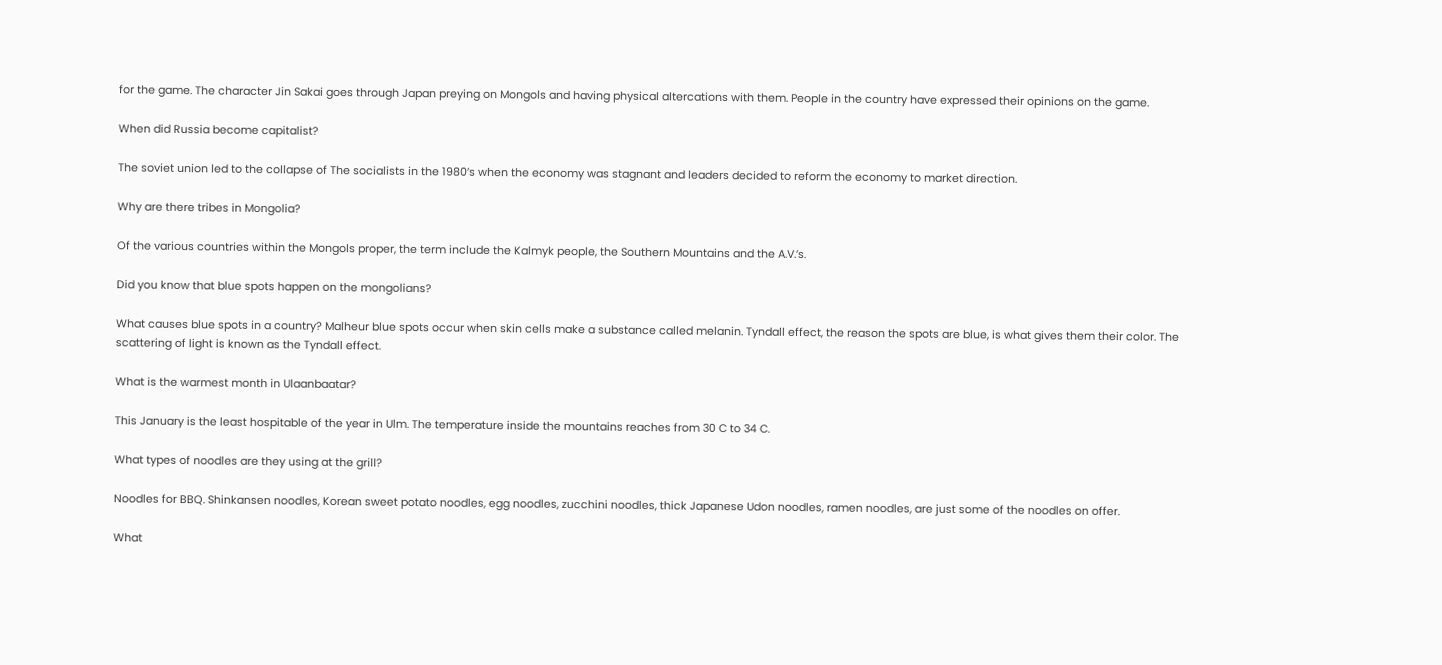for the game. The character Jin Sakai goes through Japan preying on Mongols and having physical altercations with them. People in the country have expressed their opinions on the game.

When did Russia become capitalist?

The soviet union led to the collapse of The socialists in the 1980’s when the economy was stagnant and leaders decided to reform the economy to market direction.

Why are there tribes in Mongolia?

Of the various countries within the Mongols proper, the term include the Kalmyk people, the Southern Mountains and the A.V.’s.

Did you know that blue spots happen on the mongolians?

What causes blue spots in a country? Malheur blue spots occur when skin cells make a substance called melanin. Tyndall effect, the reason the spots are blue, is what gives them their color. The scattering of light is known as the Tyndall effect.

What is the warmest month in Ulaanbaatar?

This January is the least hospitable of the year in Ulm. The temperature inside the mountains reaches from 30 C to 34 C.

What types of noodles are they using at the grill?

Noodles for BBQ. Shinkansen noodles, Korean sweet potato noodles, egg noodles, zucchini noodles, thick Japanese Udon noodles, ramen noodles, are just some of the noodles on offer.

What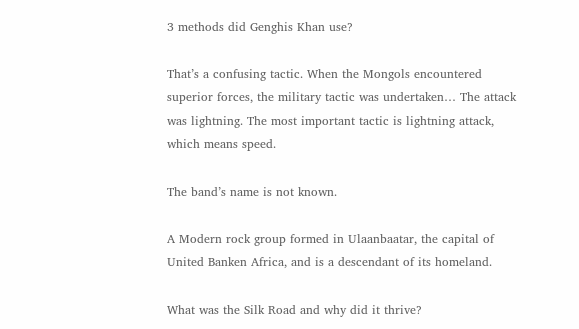3 methods did Genghis Khan use?

That’s a confusing tactic. When the Mongols encountered superior forces, the military tactic was undertaken… The attack was lightning. The most important tactic is lightning attack, which means speed.

The band’s name is not known.

A Modern rock group formed in Ulaanbaatar, the capital of United Banken Africa, and is a descendant of its homeland.

What was the Silk Road and why did it thrive?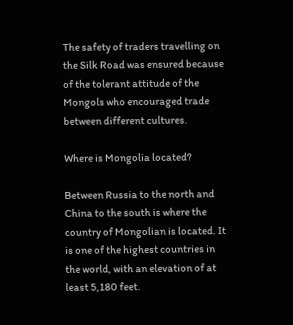The safety of traders travelling on the Silk Road was ensured because of the tolerant attitude of the Mongols who encouraged trade between different cultures.

Where is Mongolia located?

Between Russia to the north and China to the south is where the country of Mongolian is located. It is one of the highest countries in the world, with an elevation of at least 5,180 feet.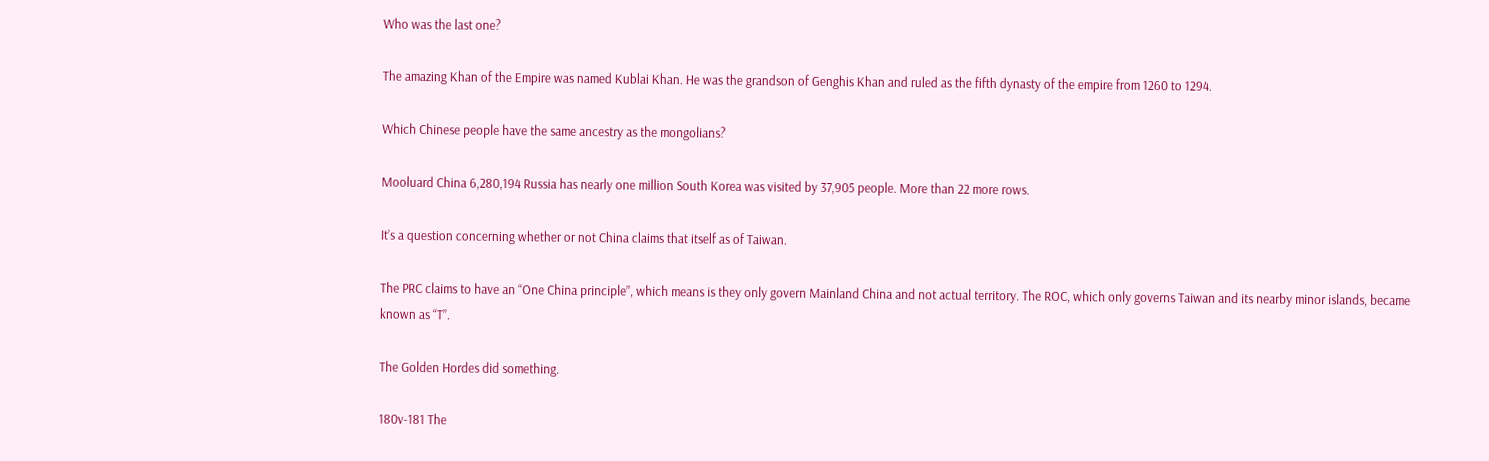Who was the last one?

The amazing Khan of the Empire was named Kublai Khan. He was the grandson of Genghis Khan and ruled as the fifth dynasty of the empire from 1260 to 1294.

Which Chinese people have the same ancestry as the mongolians?

Mooluard China 6,280,194 Russia has nearly one million South Korea was visited by 37,905 people. More than 22 more rows.

It’s a question concerning whether or not China claims that itself as of Taiwan.

The PRC claims to have an “One China principle”, which means is they only govern Mainland China and not actual territory. The ROC, which only governs Taiwan and its nearby minor islands, became known as “T”.

The Golden Hordes did something.

180v-181 The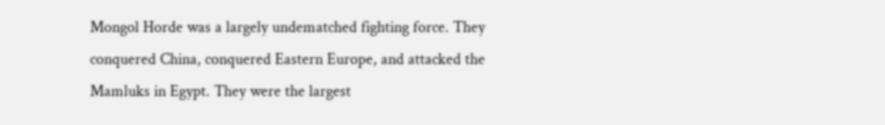Mongol Horde was a largely undematched fighting force. They conquered China, conquered Eastern Europe, and attacked the Mamluks in Egypt. They were the largest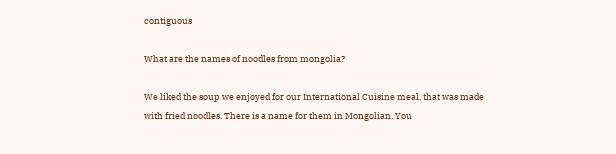contiguous

What are the names of noodles from mongolia?

We liked the soup we enjoyed for our International Cuisine meal, that was made with fried noodles. There is a name for them in Mongolian. You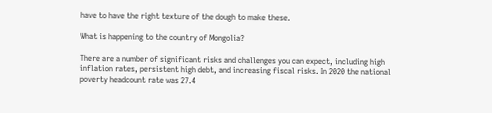have to have the right texture of the dough to make these.

What is happening to the country of Mongolia?

There are a number of significant risks and challenges you can expect, including high inflation rates, persistent high debt, and increasing fiscal risks. In 2020 the national poverty headcount rate was 27.4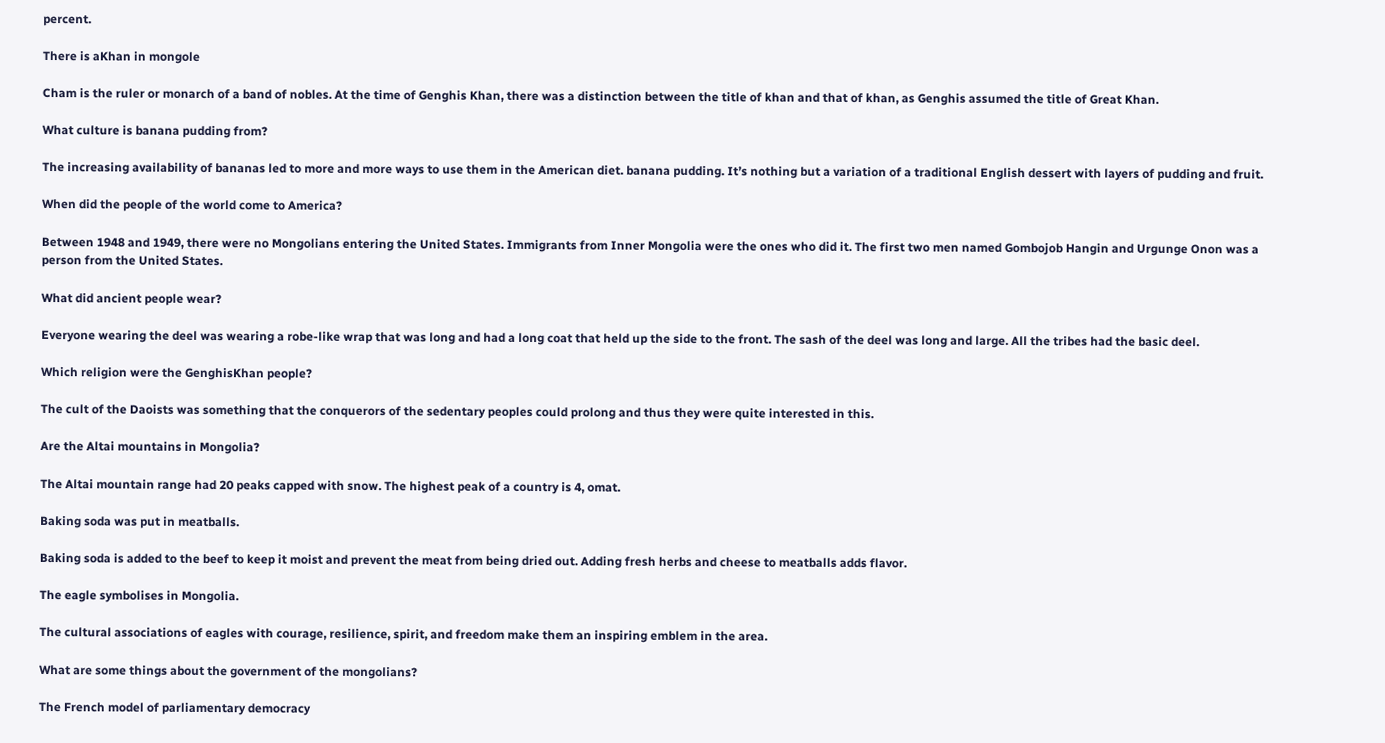percent.

There is aKhan in mongole

Cham is the ruler or monarch of a band of nobles. At the time of Genghis Khan, there was a distinction between the title of khan and that of khan, as Genghis assumed the title of Great Khan.

What culture is banana pudding from?

The increasing availability of bananas led to more and more ways to use them in the American diet. banana pudding. It’s nothing but a variation of a traditional English dessert with layers of pudding and fruit.

When did the people of the world come to America?

Between 1948 and 1949, there were no Mongolians entering the United States. Immigrants from Inner Mongolia were the ones who did it. The first two men named Gombojob Hangin and Urgunge Onon was a person from the United States.

What did ancient people wear?

Everyone wearing the deel was wearing a robe-like wrap that was long and had a long coat that held up the side to the front. The sash of the deel was long and large. All the tribes had the basic deel.

Which religion were the GenghisKhan people?

The cult of the Daoists was something that the conquerors of the sedentary peoples could prolong and thus they were quite interested in this.

Are the Altai mountains in Mongolia?

The Altai mountain range had 20 peaks capped with snow. The highest peak of a country is 4, omat.

Baking soda was put in meatballs.

Baking soda is added to the beef to keep it moist and prevent the meat from being dried out. Adding fresh herbs and cheese to meatballs adds flavor.

The eagle symbolises in Mongolia.

The cultural associations of eagles with courage, resilience, spirit, and freedom make them an inspiring emblem in the area.

What are some things about the government of the mongolians?

The French model of parliamentary democracy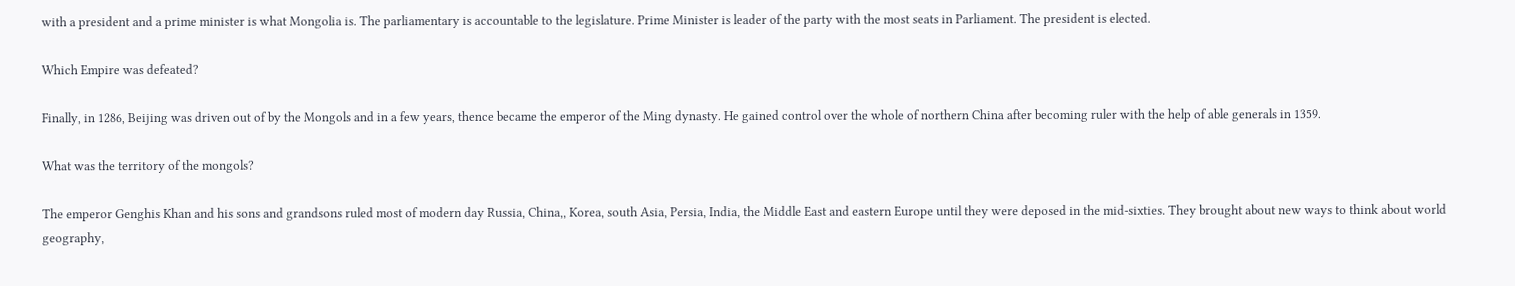with a president and a prime minister is what Mongolia is. The parliamentary is accountable to the legislature. Prime Minister is leader of the party with the most seats in Parliament. The president is elected.

Which Empire was defeated?

Finally, in 1286, Beijing was driven out of by the Mongols and in a few years, thence became the emperor of the Ming dynasty. He gained control over the whole of northern China after becoming ruler with the help of able generals in 1359.

What was the territory of the mongols?

The emperor Genghis Khan and his sons and grandsons ruled most of modern day Russia, China,, Korea, south Asia, Persia, India, the Middle East and eastern Europe until they were deposed in the mid-sixties. They brought about new ways to think about world geography,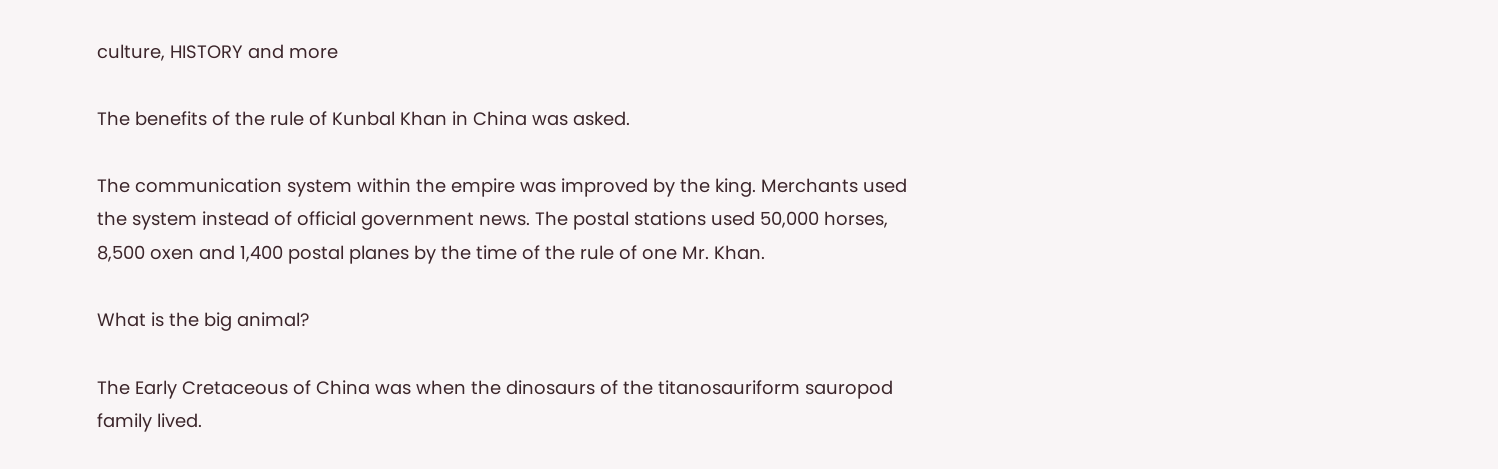culture, HISTORY and more

The benefits of the rule of Kunbal Khan in China was asked.

The communication system within the empire was improved by the king. Merchants used the system instead of official government news. The postal stations used 50,000 horses, 8,500 oxen and 1,400 postal planes by the time of the rule of one Mr. Khan.

What is the big animal?

The Early Cretaceous of China was when the dinosaurs of the titanosauriform sauropod family lived.